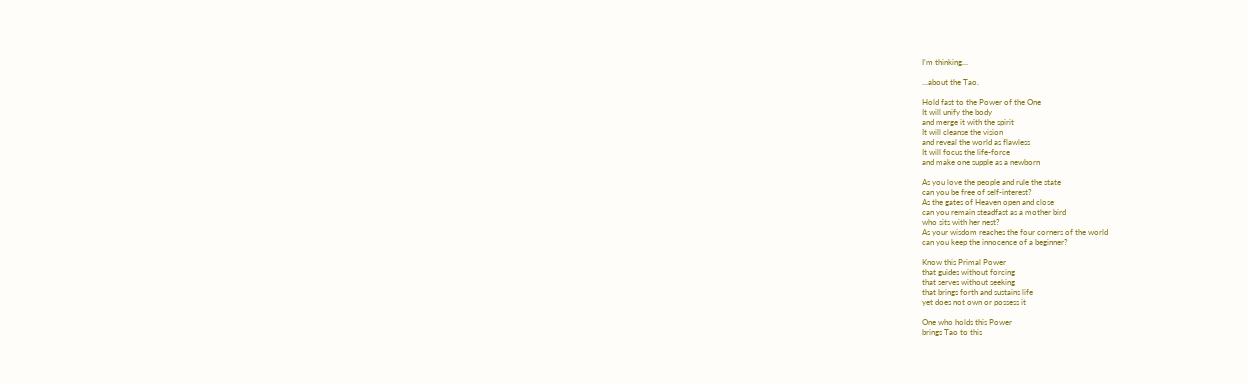I’m thinking…

…about the Tao.

Hold fast to the Power of the One
It will unify the body
and merge it with the spirit
It will cleanse the vision
and reveal the world as flawless
It will focus the life-force
and make one supple as a newborn

As you love the people and rule the state
can you be free of self-interest?
As the gates of Heaven open and close
can you remain steadfast as a mother bird
who sits with her nest?
As your wisdom reaches the four corners of the world
can you keep the innocence of a beginner?

Know this Primal Power
that guides without forcing
that serves without seeking
that brings forth and sustains life
yet does not own or possess it

One who holds this Power
brings Tao to this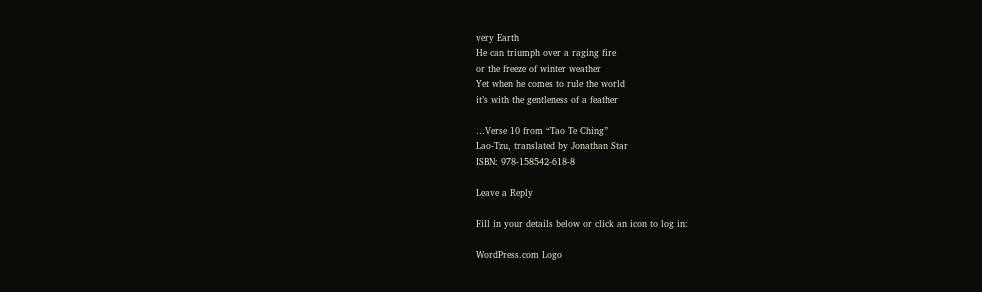very Earth
He can triumph over a raging fire
or the freeze of winter weather
Yet when he comes to rule the world
it’s with the gentleness of a feather

…Verse 10 from “Tao Te Ching”
Lao-Tzu, translated by Jonathan Star
ISBN: 978-158542-618-8

Leave a Reply

Fill in your details below or click an icon to log in:

WordPress.com Logo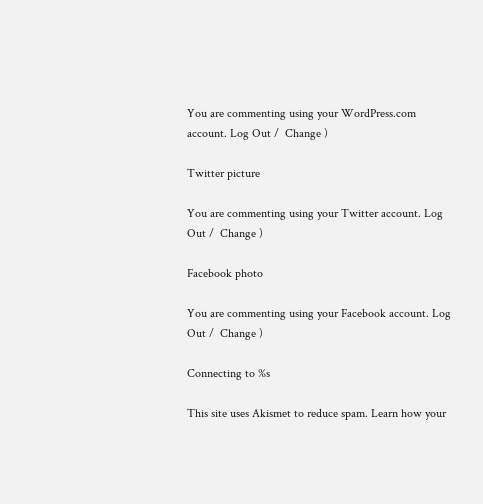You are commenting using your WordPress.com account. Log Out /  Change )

Twitter picture

You are commenting using your Twitter account. Log Out /  Change )

Facebook photo

You are commenting using your Facebook account. Log Out /  Change )

Connecting to %s

This site uses Akismet to reduce spam. Learn how your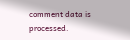comment data is processed.